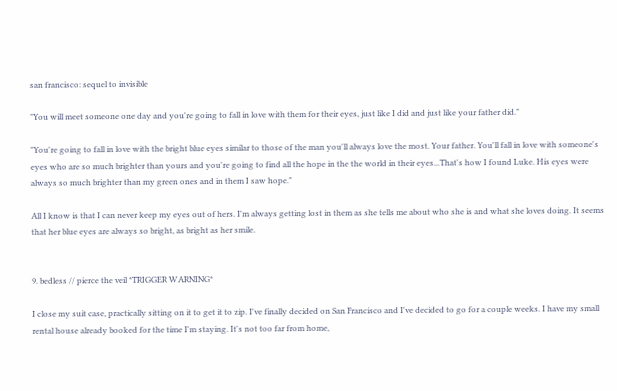san francisco: sequel to invisible

"You will meet someone one day and you're going to fall in love with them for their eyes, just like I did and just like your father did."

"You're going to fall in love with the bright blue eyes similar to those of the man you'll always love the most. Your father. You'll fall in love with someone's eyes who are so much brighter than yours and you're going to find all the hope in the the world in their eyes...That's how I found Luke. His eyes were always so much brighter than my green ones and in them I saw hope."

All I know is that I can never keep my eyes out of hers. I'm always getting lost in them as she tells me about who she is and what she loves doing. It seems that her blue eyes are always so bright, as bright as her smile.


9. bedless // pierce the veil *TRIGGER WARNING*

I close my suit case, practically sitting on it to get it to zip. I've finally decided on San Francisco and I've decided to go for a couple weeks. I have my small rental house already booked for the time I'm staying. It's not too far from home,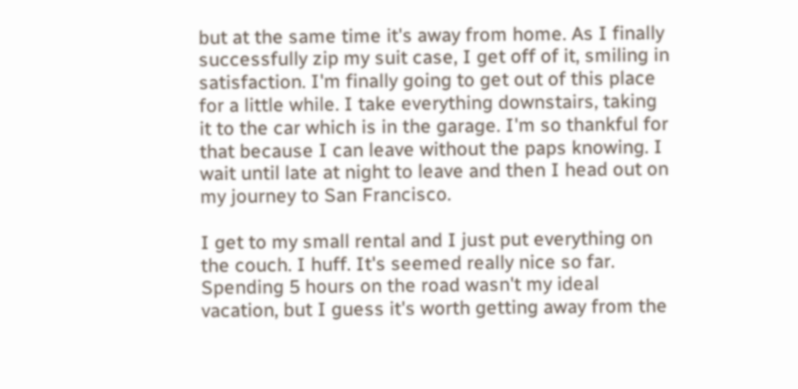but at the same time it's away from home. As I finally successfully zip my suit case, I get off of it, smiling in satisfaction. I'm finally going to get out of this place for a little while. I take everything downstairs, taking it to the car which is in the garage. I'm so thankful for that because I can leave without the paps knowing. I wait until late at night to leave and then I head out on my journey to San Francisco.

I get to my small rental and I just put everything on the couch. I huff. It's seemed really nice so far. Spending 5 hours on the road wasn't my ideal vacation, but I guess it's worth getting away from the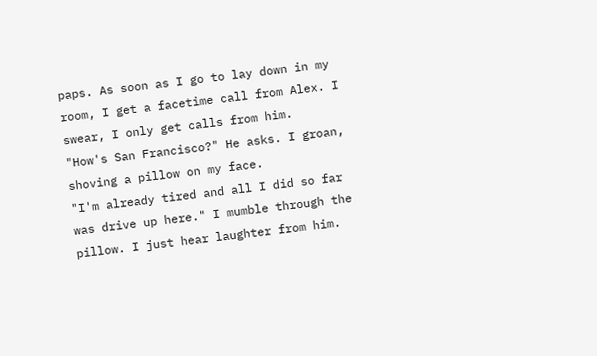paps. As soon as I go to lay down in my room, I get a facetime call from Alex. I swear, I only get calls from him.
"How's San Francisco?" He asks. I groan, shoving a pillow on my face.
"I'm already tired and all I did so far was drive up here." I mumble through the pillow. I just hear laughter from him.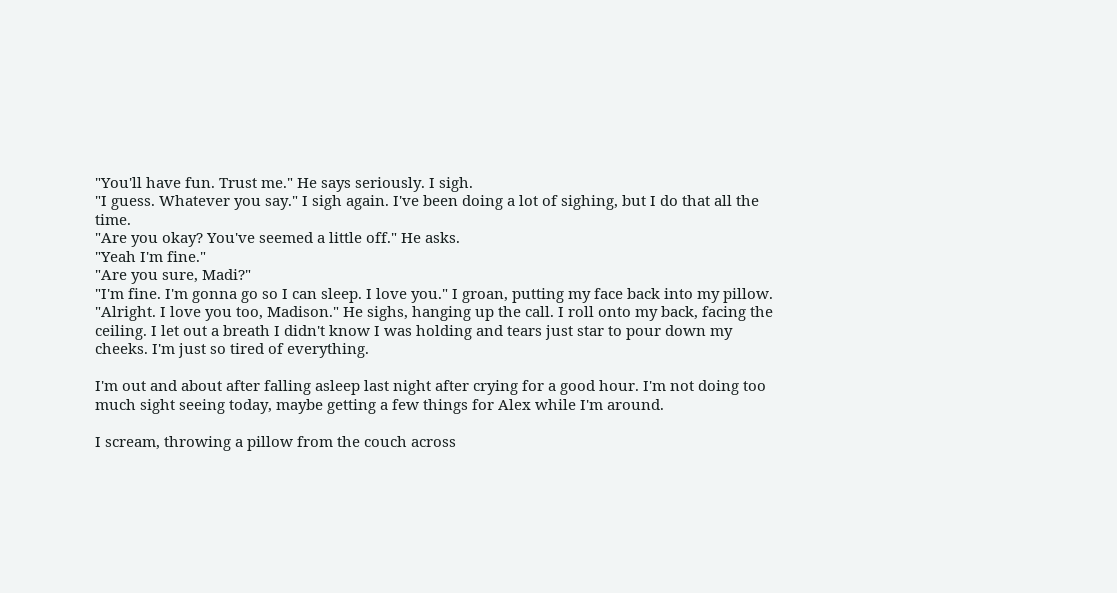"You'll have fun. Trust me." He says seriously. I sigh.
"I guess. Whatever you say." I sigh again. I've been doing a lot of sighing, but I do that all the time.
"Are you okay? You've seemed a little off." He asks.
"Yeah I'm fine."
"Are you sure, Madi?"
"I'm fine. I'm gonna go so I can sleep. I love you." I groan, putting my face back into my pillow.
"Alright. I love you too, Madison." He sighs, hanging up the call. I roll onto my back, facing the ceiling. I let out a breath I didn't know I was holding and tears just star to pour down my cheeks. I'm just so tired of everything.

I'm out and about after falling asleep last night after crying for a good hour. I'm not doing too much sight seeing today, maybe getting a few things for Alex while I'm around.

I scream, throwing a pillow from the couch across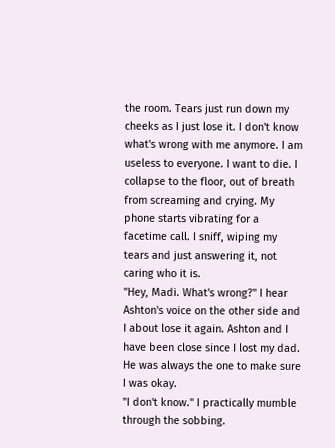the room. Tears just run down my cheeks as I just lose it. I don't know what's wrong with me anymore. I am useless to everyone. I want to die. I collapse to the floor, out of breath from screaming and crying. My phone starts vibrating for a facetime call. I sniff, wiping my tears and just answering it, not caring who it is.
"Hey, Madi. What's wrong?" I hear Ashton's voice on the other side and I about lose it again. Ashton and I have been close since I lost my dad. He was always the one to make sure I was okay.
"I don't know." I practically mumble through the sobbing.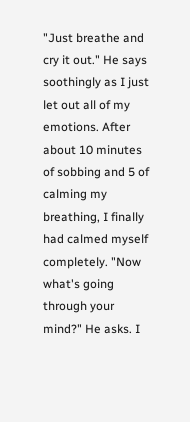"Just breathe and cry it out." He says soothingly as I just let out all of my emotions. After about 10 minutes of sobbing and 5 of calming my breathing, I finally had calmed myself completely. "Now what's going through your mind?" He asks. I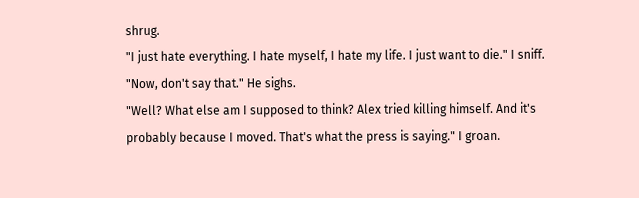shrug.
"I just hate everything. I hate myself, I hate my life. I just want to die." I sniff.
"Now, don't say that." He sighs.
"Well? What else am I supposed to think? Alex tried killing himself. And it's probably because I moved. That's what the press is saying." I groan.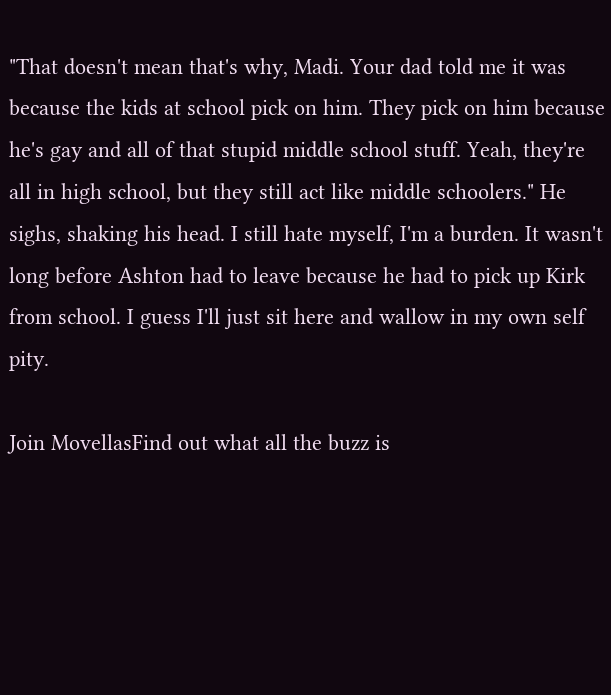"That doesn't mean that's why, Madi. Your dad told me it was because the kids at school pick on him. They pick on him because he's gay and all of that stupid middle school stuff. Yeah, they're all in high school, but they still act like middle schoolers." He sighs, shaking his head. I still hate myself, I'm a burden. It wasn't long before Ashton had to leave because he had to pick up Kirk from school. I guess I'll just sit here and wallow in my own self pity.

Join MovellasFind out what all the buzz is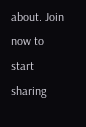about. Join now to start sharing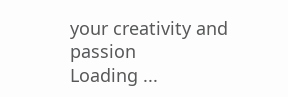your creativity and passion
Loading ...